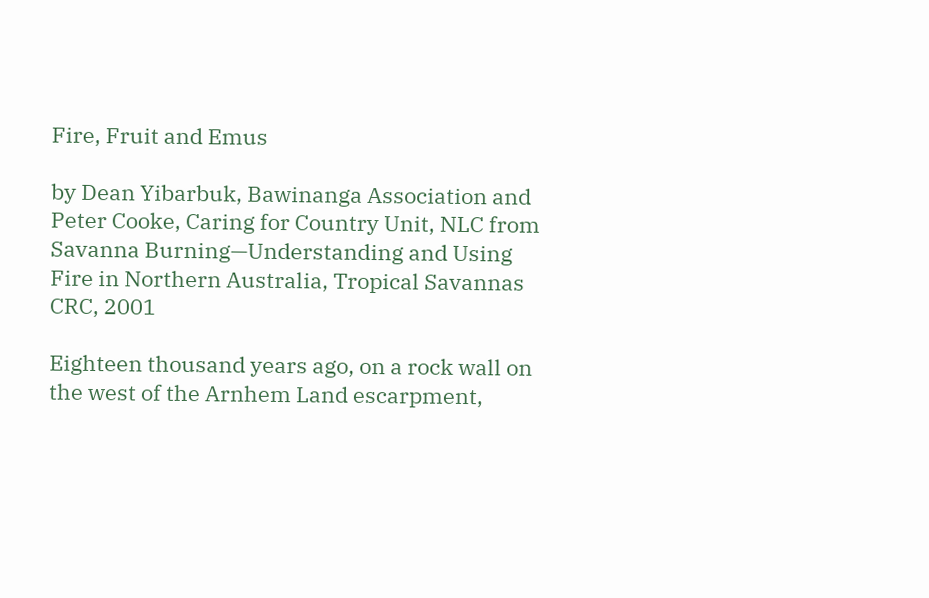Fire, Fruit and Emus

by Dean Yibarbuk, Bawinanga Association and Peter Cooke, Caring for Country Unit, NLC from Savanna Burning—Understanding and Using Fire in Northern Australia, Tropical Savannas CRC, 2001

Eighteen thousand years ago, on a rock wall on the west of the Arnhem Land escarpment,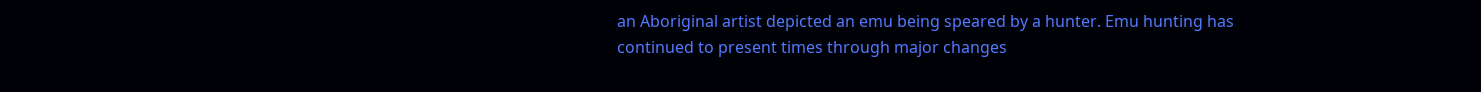an Aboriginal artist depicted an emu being speared by a hunter. Emu hunting has continued to present times through major changes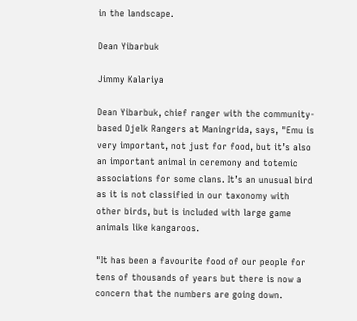in the landscape.

Dean Yibarbuk

Jimmy Kalariya

Dean Yibarbuk, chief ranger with the community-based Djelk Rangers at Maningrida, says, "Emu is very important, not just for food, but it’s also an important animal in ceremony and totemic associations for some clans. It’s an unusual bird as it is not classified in our taxonomy with other birds, but is included with large game animals like kangaroos.

"It has been a favourite food of our people for tens of thousands of years but there is now a concern that the numbers are going down.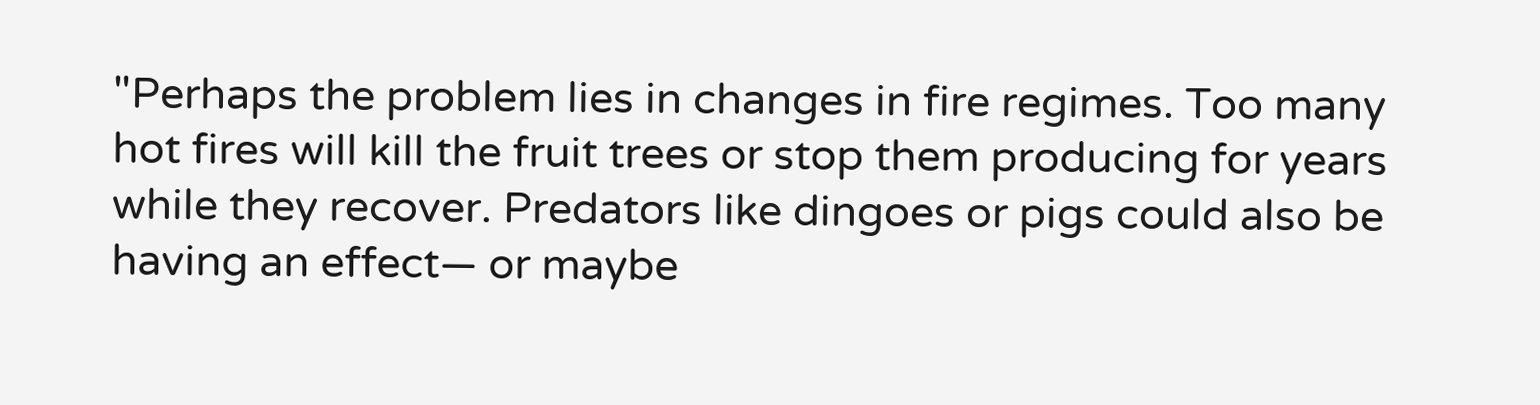"Perhaps the problem lies in changes in fire regimes. Too many hot fires will kill the fruit trees or stop them producing for years while they recover. Predators like dingoes or pigs could also be having an effect— or maybe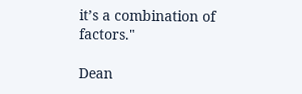it’s a combination of factors."

Dean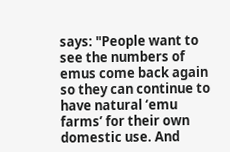says: "People want to see the numbers of emus come back again so they can continue to have natural ‘emu farms’ for their own domestic use. And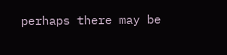perhaps there may be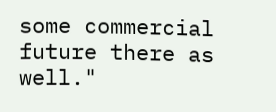some commercial future there as well."